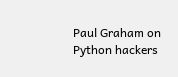Paul Graham on Python hackers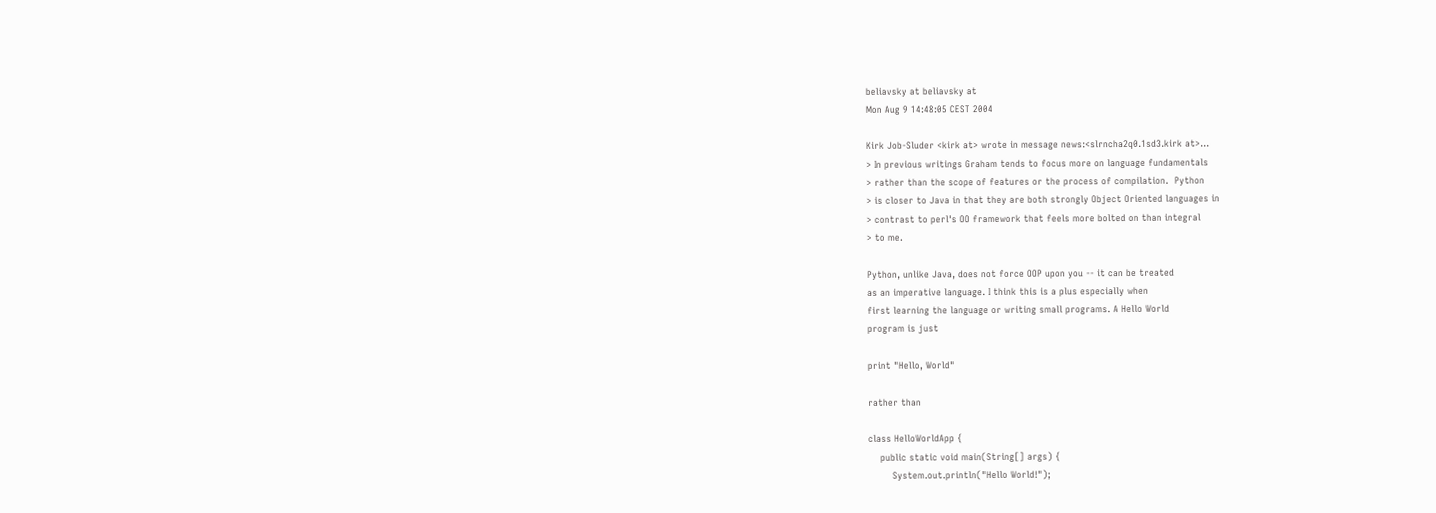beliavsky at beliavsky at
Mon Aug 9 14:48:05 CEST 2004

Kirk Job-Sluder <kirk at> wrote in message news:<slrncha2q0.1sd3.kirk at>...
> In previous writings Graham tends to focus more on language fundamentals
> rather than the scope of features or the process of compilation.  Python
> is closer to Java in that they are both strongly Object Oriented languages in
> contrast to perl's OO framework that feels more bolted on than integral
> to me.

Python, unlike Java, does not force OOP upon you -- it can be treated
as an imperative language. I think this is a plus especially when
first learning the language or writing small programs. A Hello World
program is just

print "Hello, World"

rather than

class HelloWorldApp {
    public static void main(String[] args) {
        System.out.println("Hello World!");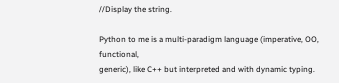//Display the string.

Python to me is a multi-paradigm language (imperative, OO, functional,
generic), like C++ but interpreted and with dynamic typing.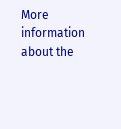More information about the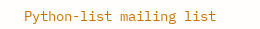Python-list mailing list